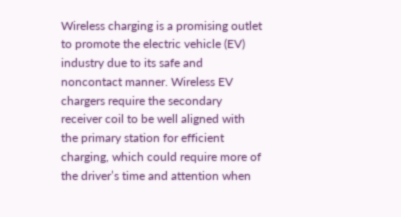Wireless charging is a promising outlet to promote the electric vehicle (EV) industry due to its safe and noncontact manner. Wireless EV chargers require the secondary receiver coil to be well aligned with the primary station for efficient charging, which could require more of the driver’s time and attention when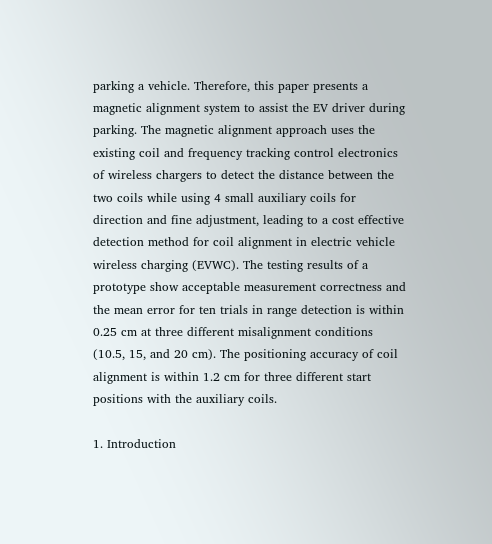parking a vehicle. Therefore, this paper presents a magnetic alignment system to assist the EV driver during parking. The magnetic alignment approach uses the existing coil and frequency tracking control electronics of wireless chargers to detect the distance between the two coils while using 4 small auxiliary coils for direction and fine adjustment, leading to a cost effective detection method for coil alignment in electric vehicle wireless charging (EVWC). The testing results of a prototype show acceptable measurement correctness and the mean error for ten trials in range detection is within 0.25 cm at three different misalignment conditions (10.5, 15, and 20 cm). The positioning accuracy of coil alignment is within 1.2 cm for three different start positions with the auxiliary coils.

1. Introduction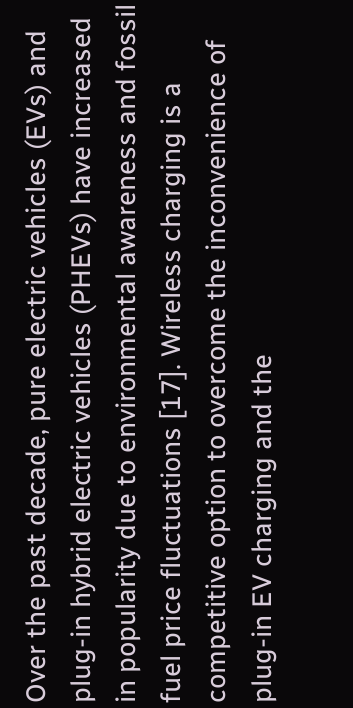Over the past decade, pure electric vehicles (EVs) and plug-in hybrid electric vehicles (PHEVs) have increased in popularity due to environmental awareness and fossil fuel price fluctuations [17]. Wireless charging is a competitive option to overcome the inconvenience of plug-in EV charging and the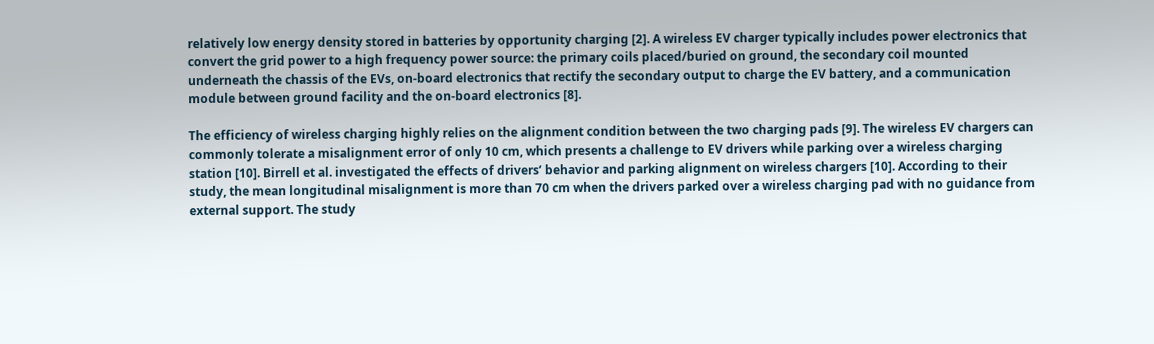relatively low energy density stored in batteries by opportunity charging [2]. A wireless EV charger typically includes power electronics that convert the grid power to a high frequency power source: the primary coils placed/buried on ground, the secondary coil mounted underneath the chassis of the EVs, on-board electronics that rectify the secondary output to charge the EV battery, and a communication module between ground facility and the on-board electronics [8].

The efficiency of wireless charging highly relies on the alignment condition between the two charging pads [9]. The wireless EV chargers can commonly tolerate a misalignment error of only 10 cm, which presents a challenge to EV drivers while parking over a wireless charging station [10]. Birrell et al. investigated the effects of drivers’ behavior and parking alignment on wireless chargers [10]. According to their study, the mean longitudinal misalignment is more than 70 cm when the drivers parked over a wireless charging pad with no guidance from external support. The study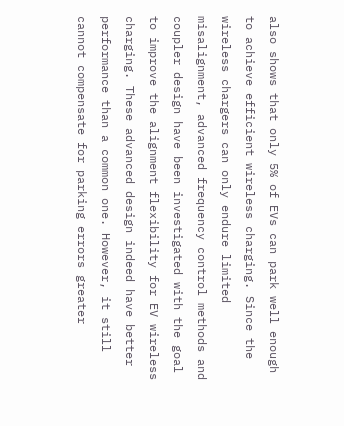also shows that only 5% of EVs can park well enough to achieve efficient wireless charging. Since the wireless chargers can only endure limited misalignment, advanced frequency control methods and coupler design have been investigated with the goal to improve the alignment flexibility for EV wireless charging. These advanced design indeed have better performance than a common one. However, it still cannot compensate for parking errors greater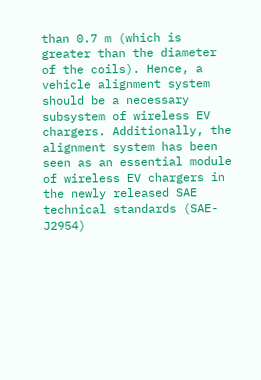than 0.7 m (which is greater than the diameter of the coils). Hence, a vehicle alignment system should be a necessary subsystem of wireless EV chargers. Additionally, the alignment system has been seen as an essential module of wireless EV chargers in the newly released SAE technical standards (SAE-J2954)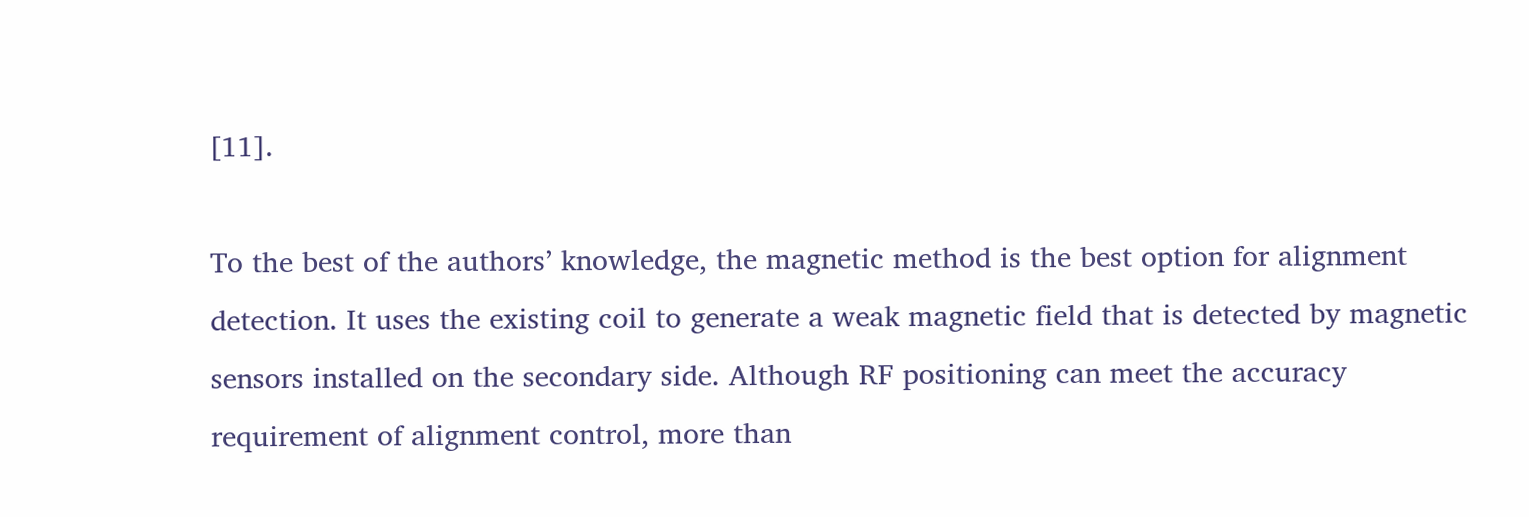[11].

To the best of the authors’ knowledge, the magnetic method is the best option for alignment detection. It uses the existing coil to generate a weak magnetic field that is detected by magnetic sensors installed on the secondary side. Although RF positioning can meet the accuracy requirement of alignment control, more than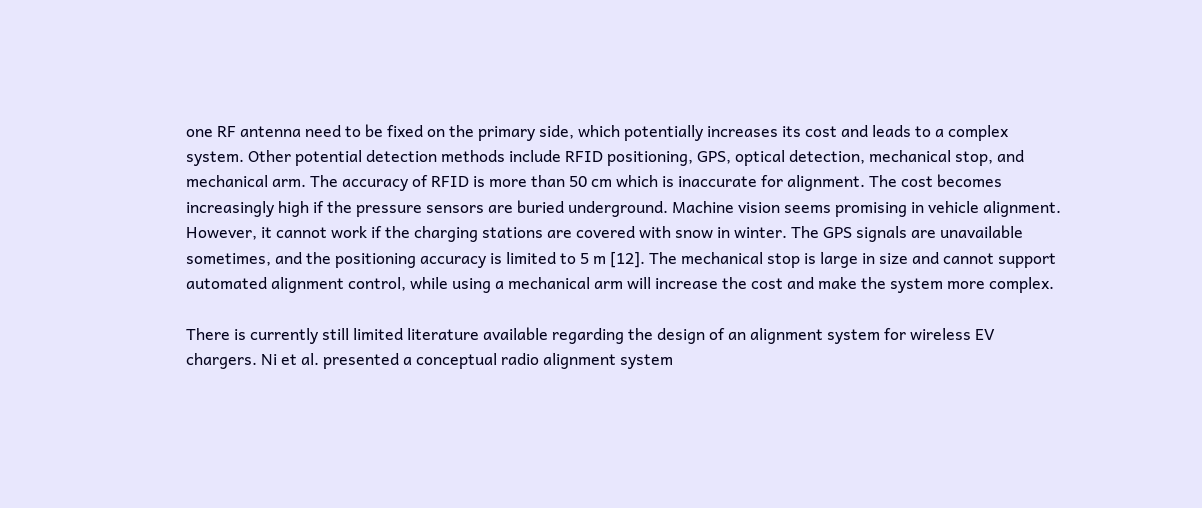one RF antenna need to be fixed on the primary side, which potentially increases its cost and leads to a complex system. Other potential detection methods include RFID positioning, GPS, optical detection, mechanical stop, and mechanical arm. The accuracy of RFID is more than 50 cm which is inaccurate for alignment. The cost becomes increasingly high if the pressure sensors are buried underground. Machine vision seems promising in vehicle alignment. However, it cannot work if the charging stations are covered with snow in winter. The GPS signals are unavailable sometimes, and the positioning accuracy is limited to 5 m [12]. The mechanical stop is large in size and cannot support automated alignment control, while using a mechanical arm will increase the cost and make the system more complex.

There is currently still limited literature available regarding the design of an alignment system for wireless EV chargers. Ni et al. presented a conceptual radio alignment system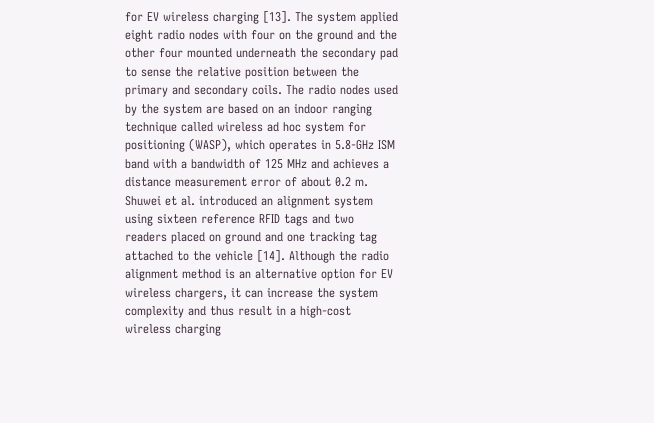for EV wireless charging [13]. The system applied eight radio nodes with four on the ground and the other four mounted underneath the secondary pad to sense the relative position between the primary and secondary coils. The radio nodes used by the system are based on an indoor ranging technique called wireless ad hoc system for positioning (WASP), which operates in 5.8-GHz ISM band with a bandwidth of 125 MHz and achieves a distance measurement error of about 0.2 m. Shuwei et al. introduced an alignment system using sixteen reference RFID tags and two readers placed on ground and one tracking tag attached to the vehicle [14]. Although the radio alignment method is an alternative option for EV wireless chargers, it can increase the system complexity and thus result in a high-cost wireless charging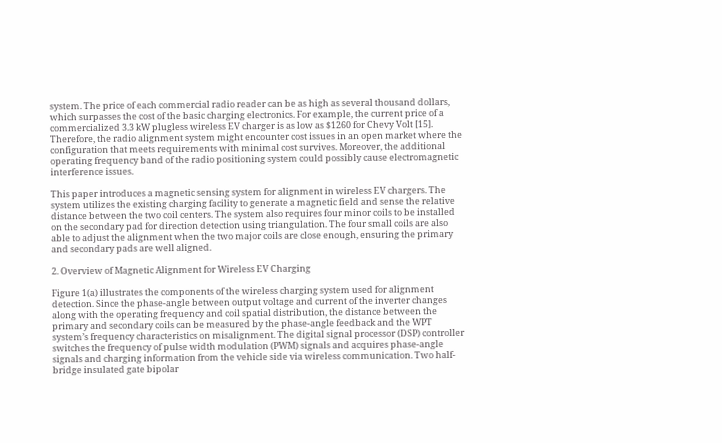system. The price of each commercial radio reader can be as high as several thousand dollars, which surpasses the cost of the basic charging electronics. For example, the current price of a commercialized 3.3 kW plugless wireless EV charger is as low as $1260 for Chevy Volt [15]. Therefore, the radio alignment system might encounter cost issues in an open market where the configuration that meets requirements with minimal cost survives. Moreover, the additional operating frequency band of the radio positioning system could possibly cause electromagnetic interference issues.

This paper introduces a magnetic sensing system for alignment in wireless EV chargers. The system utilizes the existing charging facility to generate a magnetic field and sense the relative distance between the two coil centers. The system also requires four minor coils to be installed on the secondary pad for direction detection using triangulation. The four small coils are also able to adjust the alignment when the two major coils are close enough, ensuring the primary and secondary pads are well aligned.

2. Overview of Magnetic Alignment for Wireless EV Charging

Figure 1(a) illustrates the components of the wireless charging system used for alignment detection. Since the phase-angle between output voltage and current of the inverter changes along with the operating frequency and coil spatial distribution, the distance between the primary and secondary coils can be measured by the phase-angle feedback and the WPT system’s frequency characteristics on misalignment. The digital signal processor (DSP) controller switches the frequency of pulse width modulation (PWM) signals and acquires phase-angle signals and charging information from the vehicle side via wireless communication. Two half-bridge insulated gate bipolar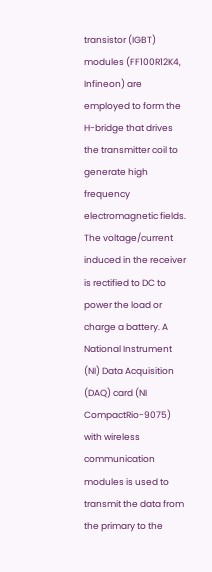transistor (IGBT) modules (FF100R12K4, Infineon) are employed to form the H-bridge that drives the transmitter coil to generate high frequency electromagnetic fields. The voltage/current induced in the receiver is rectified to DC to power the load or charge a battery. A National Instrument (NI) Data Acquisition (DAQ) card (NI CompactRio-9075) with wireless communication modules is used to transmit the data from the primary to the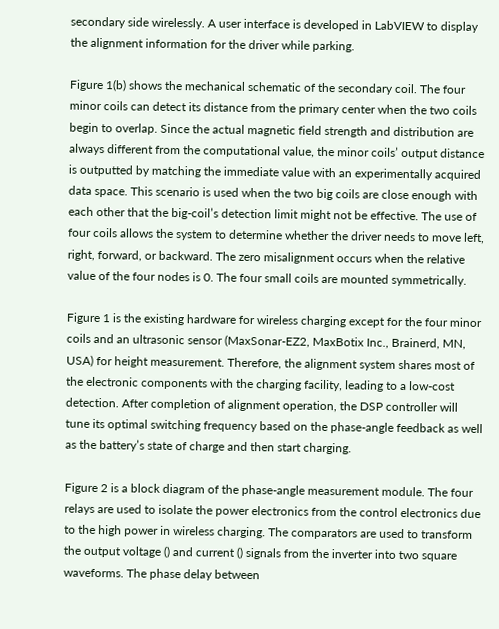secondary side wirelessly. A user interface is developed in LabVIEW to display the alignment information for the driver while parking.

Figure 1(b) shows the mechanical schematic of the secondary coil. The four minor coils can detect its distance from the primary center when the two coils begin to overlap. Since the actual magnetic field strength and distribution are always different from the computational value, the minor coils’ output distance is outputted by matching the immediate value with an experimentally acquired data space. This scenario is used when the two big coils are close enough with each other that the big-coil’s detection limit might not be effective. The use of four coils allows the system to determine whether the driver needs to move left, right, forward, or backward. The zero misalignment occurs when the relative value of the four nodes is 0. The four small coils are mounted symmetrically.

Figure 1 is the existing hardware for wireless charging except for the four minor coils and an ultrasonic sensor (MaxSonar-EZ2, MaxBotix Inc., Brainerd, MN, USA) for height measurement. Therefore, the alignment system shares most of the electronic components with the charging facility, leading to a low-cost detection. After completion of alignment operation, the DSP controller will tune its optimal switching frequency based on the phase-angle feedback as well as the battery’s state of charge and then start charging.

Figure 2 is a block diagram of the phase-angle measurement module. The four relays are used to isolate the power electronics from the control electronics due to the high power in wireless charging. The comparators are used to transform the output voltage () and current () signals from the inverter into two square waveforms. The phase delay between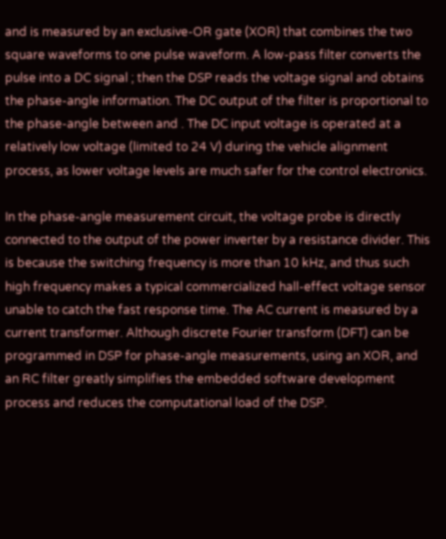and is measured by an exclusive-OR gate (XOR) that combines the two square waveforms to one pulse waveform. A low-pass filter converts the pulse into a DC signal ; then the DSP reads the voltage signal and obtains the phase-angle information. The DC output of the filter is proportional to the phase-angle between and . The DC input voltage is operated at a relatively low voltage (limited to 24 V) during the vehicle alignment process, as lower voltage levels are much safer for the control electronics.

In the phase-angle measurement circuit, the voltage probe is directly connected to the output of the power inverter by a resistance divider. This is because the switching frequency is more than 10 kHz, and thus such high frequency makes a typical commercialized hall-effect voltage sensor unable to catch the fast response time. The AC current is measured by a current transformer. Although discrete Fourier transform (DFT) can be programmed in DSP for phase-angle measurements, using an XOR, and an RC filter greatly simplifies the embedded software development process and reduces the computational load of the DSP.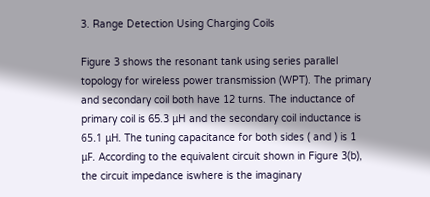3. Range Detection Using Charging Coils

Figure 3 shows the resonant tank using series parallel topology for wireless power transmission (WPT). The primary and secondary coil both have 12 turns. The inductance of primary coil is 65.3 μH and the secondary coil inductance is 65.1 μH. The tuning capacitance for both sides ( and ) is 1 μF. According to the equivalent circuit shown in Figure 3(b), the circuit impedance iswhere is the imaginary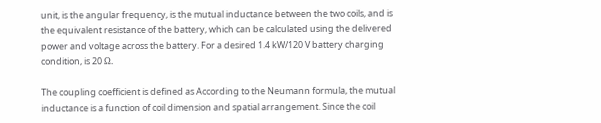unit, is the angular frequency, is the mutual inductance between the two coils, and is the equivalent resistance of the battery, which can be calculated using the delivered power and voltage across the battery. For a desired 1.4 kW/120 V battery charging condition, is 20 Ω.

The coupling coefficient is defined as According to the Neumann formula, the mutual inductance is a function of coil dimension and spatial arrangement. Since the coil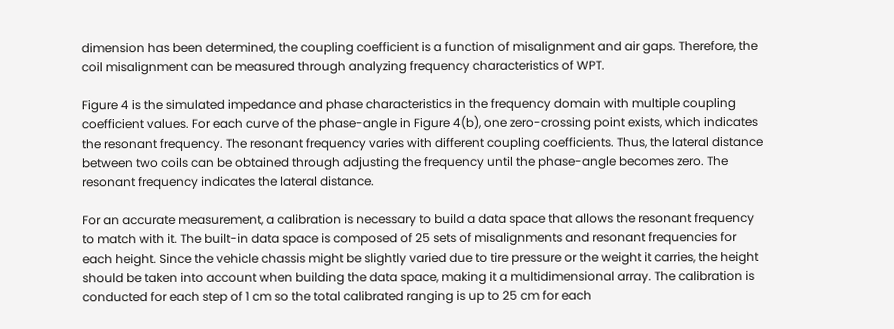dimension has been determined, the coupling coefficient is a function of misalignment and air gaps. Therefore, the coil misalignment can be measured through analyzing frequency characteristics of WPT.

Figure 4 is the simulated impedance and phase characteristics in the frequency domain with multiple coupling coefficient values. For each curve of the phase-angle in Figure 4(b), one zero-crossing point exists, which indicates the resonant frequency. The resonant frequency varies with different coupling coefficients. Thus, the lateral distance between two coils can be obtained through adjusting the frequency until the phase-angle becomes zero. The resonant frequency indicates the lateral distance.

For an accurate measurement, a calibration is necessary to build a data space that allows the resonant frequency to match with it. The built-in data space is composed of 25 sets of misalignments and resonant frequencies for each height. Since the vehicle chassis might be slightly varied due to tire pressure or the weight it carries, the height should be taken into account when building the data space, making it a multidimensional array. The calibration is conducted for each step of 1 cm so the total calibrated ranging is up to 25 cm for each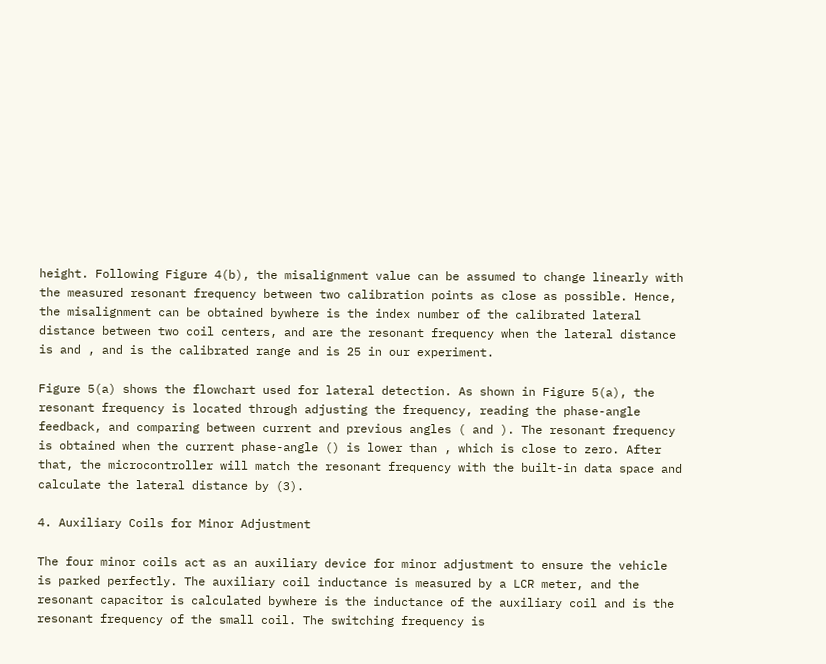height. Following Figure 4(b), the misalignment value can be assumed to change linearly with the measured resonant frequency between two calibration points as close as possible. Hence, the misalignment can be obtained bywhere is the index number of the calibrated lateral distance between two coil centers, and are the resonant frequency when the lateral distance is and , and is the calibrated range and is 25 in our experiment.

Figure 5(a) shows the flowchart used for lateral detection. As shown in Figure 5(a), the resonant frequency is located through adjusting the frequency, reading the phase-angle feedback, and comparing between current and previous angles ( and ). The resonant frequency is obtained when the current phase-angle () is lower than , which is close to zero. After that, the microcontroller will match the resonant frequency with the built-in data space and calculate the lateral distance by (3).

4. Auxiliary Coils for Minor Adjustment

The four minor coils act as an auxiliary device for minor adjustment to ensure the vehicle is parked perfectly. The auxiliary coil inductance is measured by a LCR meter, and the resonant capacitor is calculated bywhere is the inductance of the auxiliary coil and is the resonant frequency of the small coil. The switching frequency is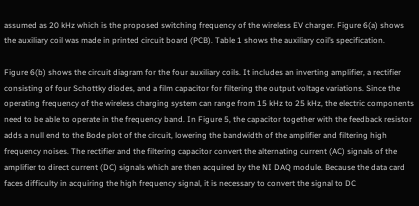assumed as 20 kHz which is the proposed switching frequency of the wireless EV charger. Figure 6(a) shows the auxiliary coil was made in printed circuit board (PCB). Table 1 shows the auxiliary coil’s specification.

Figure 6(b) shows the circuit diagram for the four auxiliary coils. It includes an inverting amplifier, a rectifier consisting of four Schottky diodes, and a film capacitor for filtering the output voltage variations. Since the operating frequency of the wireless charging system can range from 15 kHz to 25 kHz, the electric components need to be able to operate in the frequency band. In Figure 5, the capacitor together with the feedback resistor adds a null end to the Bode plot of the circuit, lowering the bandwidth of the amplifier and filtering high frequency noises. The rectifier and the filtering capacitor convert the alternating current (AC) signals of the amplifier to direct current (DC) signals which are then acquired by the NI DAQ module. Because the data card faces difficulty in acquiring the high frequency signal, it is necessary to convert the signal to DC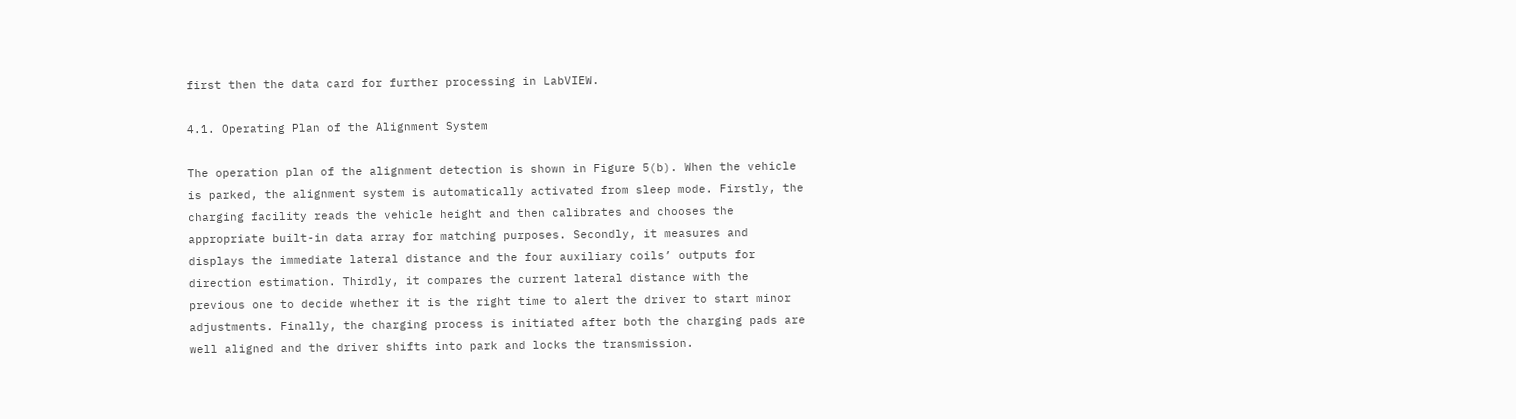first then the data card for further processing in LabVIEW.

4.1. Operating Plan of the Alignment System

The operation plan of the alignment detection is shown in Figure 5(b). When the vehicle is parked, the alignment system is automatically activated from sleep mode. Firstly, the charging facility reads the vehicle height and then calibrates and chooses the appropriate built-in data array for matching purposes. Secondly, it measures and displays the immediate lateral distance and the four auxiliary coils’ outputs for direction estimation. Thirdly, it compares the current lateral distance with the previous one to decide whether it is the right time to alert the driver to start minor adjustments. Finally, the charging process is initiated after both the charging pads are well aligned and the driver shifts into park and locks the transmission.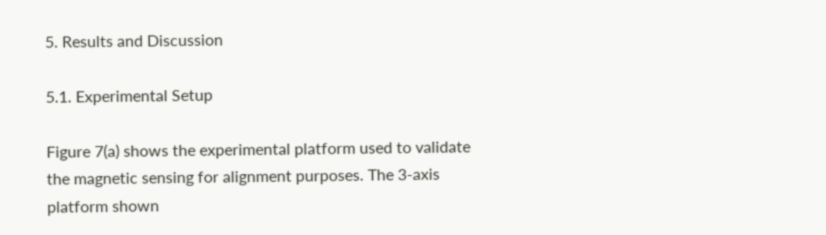5. Results and Discussion

5.1. Experimental Setup

Figure 7(a) shows the experimental platform used to validate the magnetic sensing for alignment purposes. The 3-axis platform shown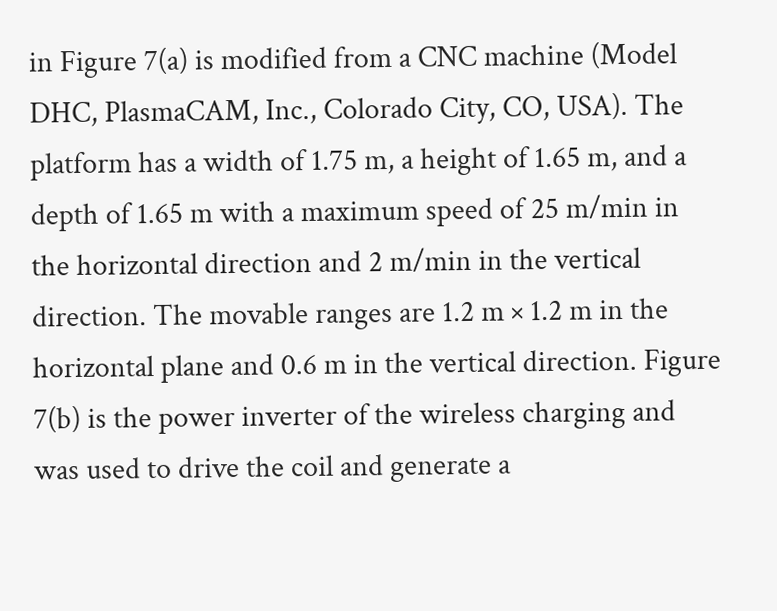in Figure 7(a) is modified from a CNC machine (Model DHC, PlasmaCAM, Inc., Colorado City, CO, USA). The platform has a width of 1.75 m, a height of 1.65 m, and a depth of 1.65 m with a maximum speed of 25 m/min in the horizontal direction and 2 m/min in the vertical direction. The movable ranges are 1.2 m × 1.2 m in the horizontal plane and 0.6 m in the vertical direction. Figure 7(b) is the power inverter of the wireless charging and was used to drive the coil and generate a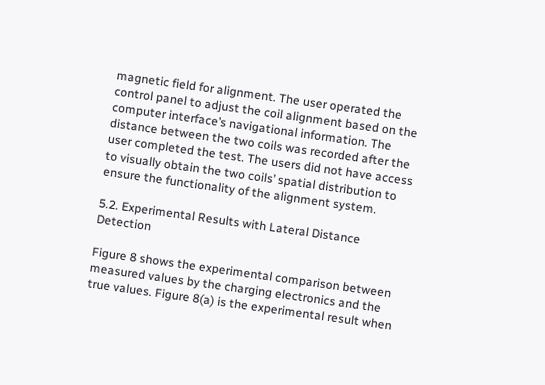magnetic field for alignment. The user operated the control panel to adjust the coil alignment based on the computer interface’s navigational information. The distance between the two coils was recorded after the user completed the test. The users did not have access to visually obtain the two coils’ spatial distribution to ensure the functionality of the alignment system.

5.2. Experimental Results with Lateral Distance Detection

Figure 8 shows the experimental comparison between measured values by the charging electronics and the true values. Figure 8(a) is the experimental result when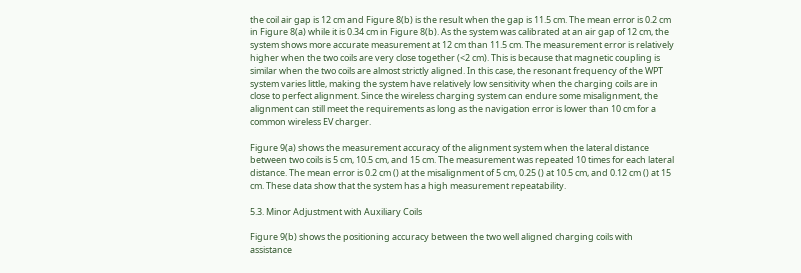the coil air gap is 12 cm and Figure 8(b) is the result when the gap is 11.5 cm. The mean error is 0.2 cm in Figure 8(a) while it is 0.34 cm in Figure 8(b). As the system was calibrated at an air gap of 12 cm, the system shows more accurate measurement at 12 cm than 11.5 cm. The measurement error is relatively higher when the two coils are very close together (<2 cm). This is because that magnetic coupling is similar when the two coils are almost strictly aligned. In this case, the resonant frequency of the WPT system varies little, making the system have relatively low sensitivity when the charging coils are in close to perfect alignment. Since the wireless charging system can endure some misalignment, the alignment can still meet the requirements as long as the navigation error is lower than 10 cm for a common wireless EV charger.

Figure 9(a) shows the measurement accuracy of the alignment system when the lateral distance between two coils is 5 cm, 10.5 cm, and 15 cm. The measurement was repeated 10 times for each lateral distance. The mean error is 0.2 cm () at the misalignment of 5 cm, 0.25 () at 10.5 cm, and 0.12 cm () at 15 cm. These data show that the system has a high measurement repeatability.

5.3. Minor Adjustment with Auxiliary Coils

Figure 9(b) shows the positioning accuracy between the two well aligned charging coils with assistance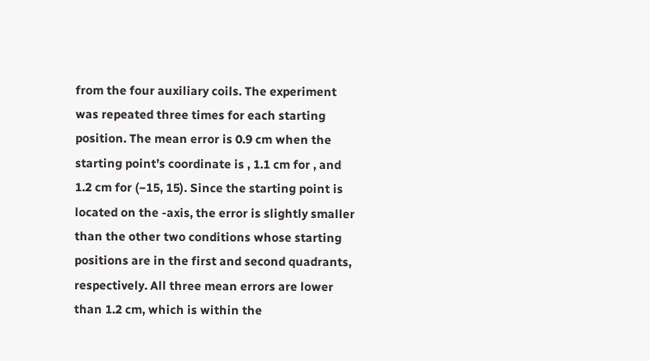from the four auxiliary coils. The experiment was repeated three times for each starting position. The mean error is 0.9 cm when the starting point’s coordinate is , 1.1 cm for , and 1.2 cm for (−15, 15). Since the starting point is located on the -axis, the error is slightly smaller than the other two conditions whose starting positions are in the first and second quadrants, respectively. All three mean errors are lower than 1.2 cm, which is within the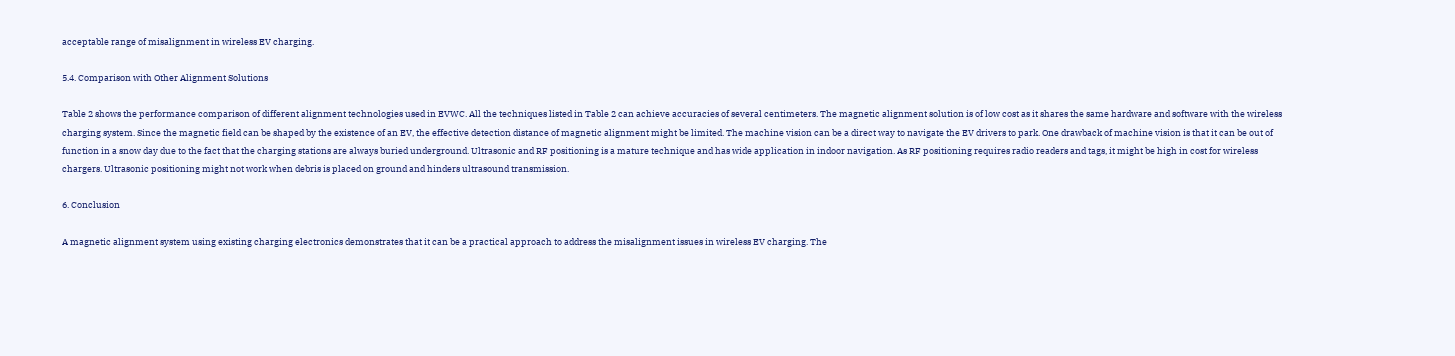acceptable range of misalignment in wireless EV charging.

5.4. Comparison with Other Alignment Solutions

Table 2 shows the performance comparison of different alignment technologies used in EVWC. All the techniques listed in Table 2 can achieve accuracies of several centimeters. The magnetic alignment solution is of low cost as it shares the same hardware and software with the wireless charging system. Since the magnetic field can be shaped by the existence of an EV, the effective detection distance of magnetic alignment might be limited. The machine vision can be a direct way to navigate the EV drivers to park. One drawback of machine vision is that it can be out of function in a snow day due to the fact that the charging stations are always buried underground. Ultrasonic and RF positioning is a mature technique and has wide application in indoor navigation. As RF positioning requires radio readers and tags, it might be high in cost for wireless chargers. Ultrasonic positioning might not work when debris is placed on ground and hinders ultrasound transmission.

6. Conclusion

A magnetic alignment system using existing charging electronics demonstrates that it can be a practical approach to address the misalignment issues in wireless EV charging. The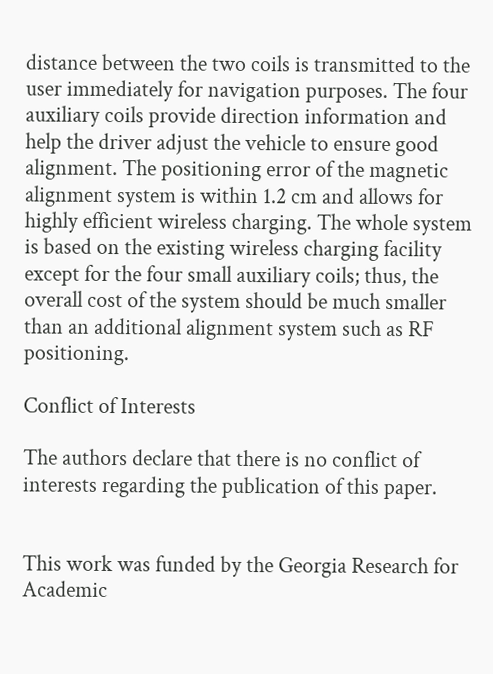distance between the two coils is transmitted to the user immediately for navigation purposes. The four auxiliary coils provide direction information and help the driver adjust the vehicle to ensure good alignment. The positioning error of the magnetic alignment system is within 1.2 cm and allows for highly efficient wireless charging. The whole system is based on the existing wireless charging facility except for the four small auxiliary coils; thus, the overall cost of the system should be much smaller than an additional alignment system such as RF positioning.

Conflict of Interests

The authors declare that there is no conflict of interests regarding the publication of this paper.


This work was funded by the Georgia Research for Academic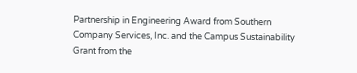Partnership in Engineering Award from Southern Company Services, Inc. and the Campus Sustainability Grant from the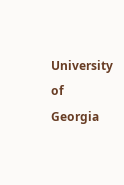University of Georgia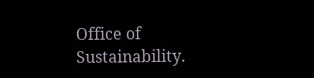Office of Sustainability.